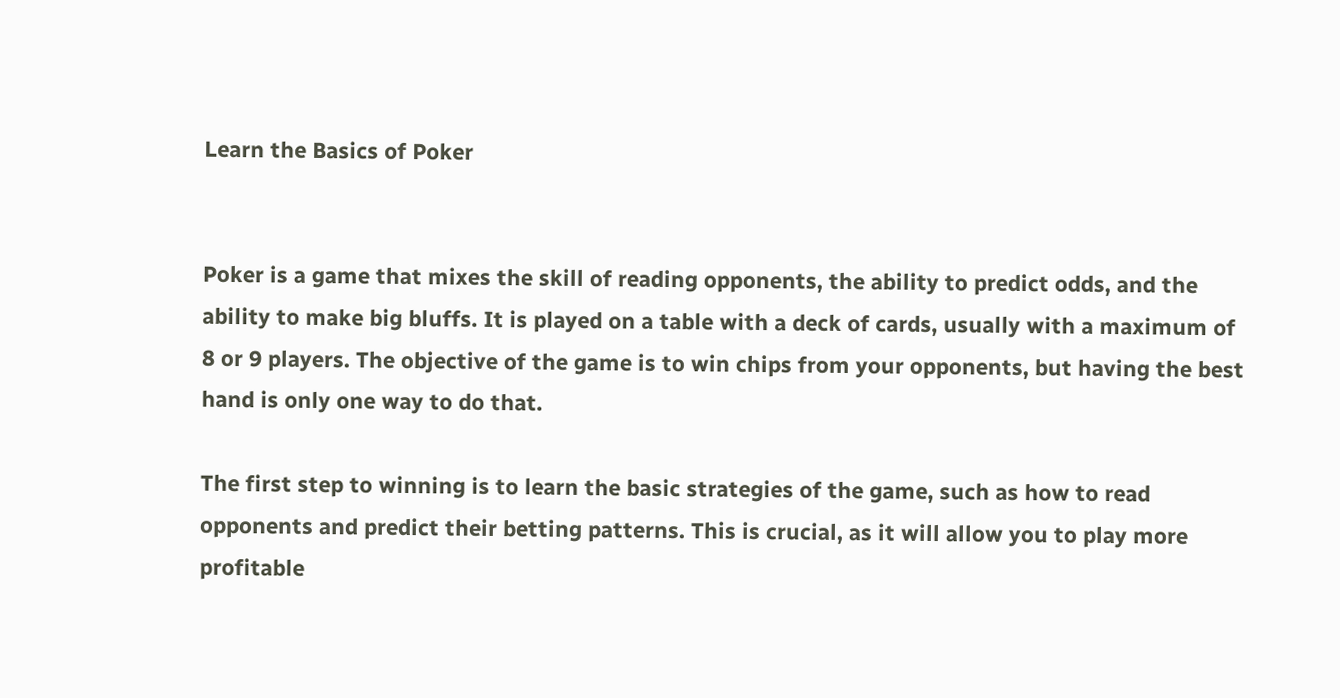Learn the Basics of Poker


Poker is a game that mixes the skill of reading opponents, the ability to predict odds, and the ability to make big bluffs. It is played on a table with a deck of cards, usually with a maximum of 8 or 9 players. The objective of the game is to win chips from your opponents, but having the best hand is only one way to do that.

The first step to winning is to learn the basic strategies of the game, such as how to read opponents and predict their betting patterns. This is crucial, as it will allow you to play more profitable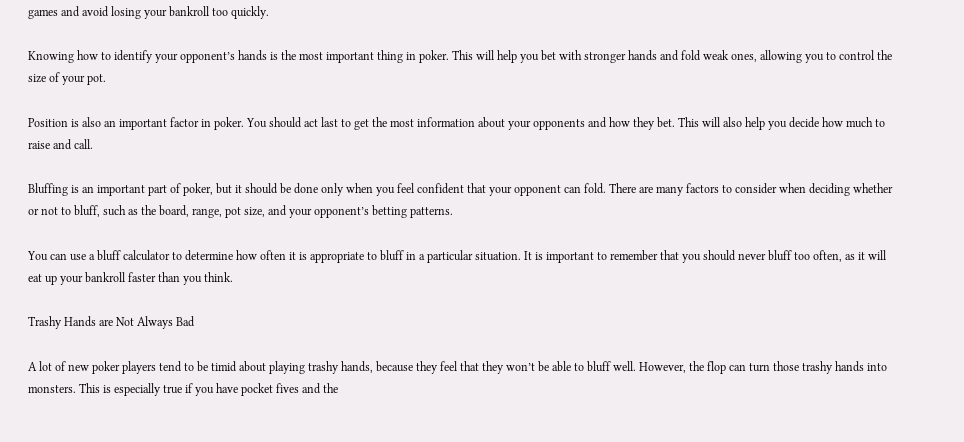games and avoid losing your bankroll too quickly.

Knowing how to identify your opponent’s hands is the most important thing in poker. This will help you bet with stronger hands and fold weak ones, allowing you to control the size of your pot.

Position is also an important factor in poker. You should act last to get the most information about your opponents and how they bet. This will also help you decide how much to raise and call.

Bluffing is an important part of poker, but it should be done only when you feel confident that your opponent can fold. There are many factors to consider when deciding whether or not to bluff, such as the board, range, pot size, and your opponent’s betting patterns.

You can use a bluff calculator to determine how often it is appropriate to bluff in a particular situation. It is important to remember that you should never bluff too often, as it will eat up your bankroll faster than you think.

Trashy Hands are Not Always Bad

A lot of new poker players tend to be timid about playing trashy hands, because they feel that they won’t be able to bluff well. However, the flop can turn those trashy hands into monsters. This is especially true if you have pocket fives and the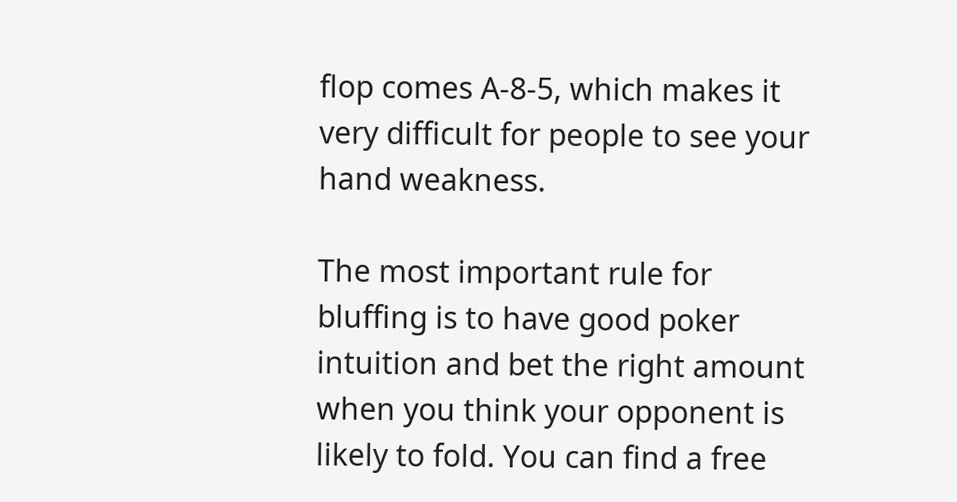flop comes A-8-5, which makes it very difficult for people to see your hand weakness.

The most important rule for bluffing is to have good poker intuition and bet the right amount when you think your opponent is likely to fold. You can find a free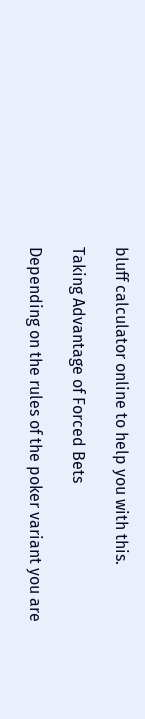bluff calculator online to help you with this.

Taking Advantage of Forced Bets

Depending on the rules of the poker variant you are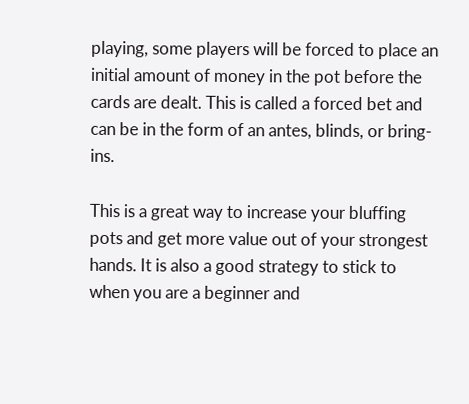playing, some players will be forced to place an initial amount of money in the pot before the cards are dealt. This is called a forced bet and can be in the form of an antes, blinds, or bring-ins.

This is a great way to increase your bluffing pots and get more value out of your strongest hands. It is also a good strategy to stick to when you are a beginner and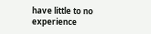have little to no experience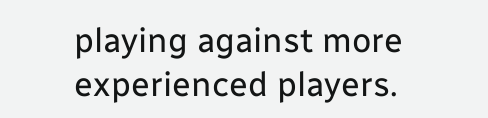playing against more experienced players.